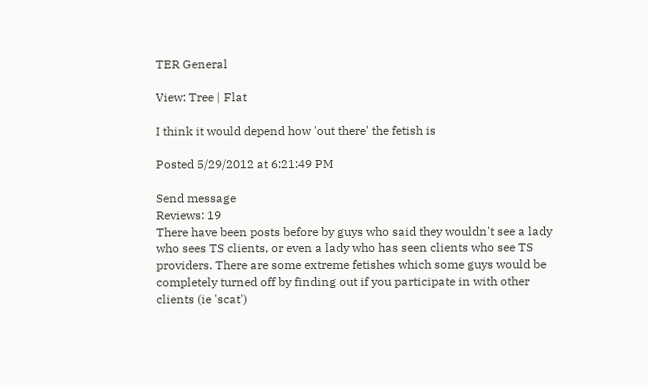TER General

View: Tree | Flat

I think it would depend how 'out there' the fetish is

Posted 5/29/2012 at 6:21:49 PM

Send message
Reviews: 19
There have been posts before by guys who said they wouldn't see a lady who sees TS clients, or even a lady who has seen clients who see TS providers. There are some extreme fetishes which some guys would be completely turned off by finding out if you participate in with other clients (ie 'scat')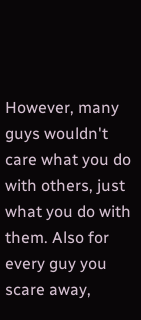However, many guys wouldn't care what you do with others, just what you do with them. Also for every guy you scare away,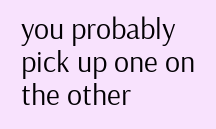you probably pick up one on the other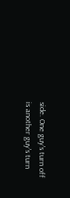side. One guy's turn off is another guy's turn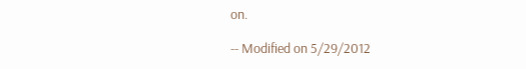on.

-- Modified on 5/29/2012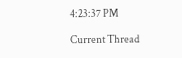4:23:37 PM

Current Thread